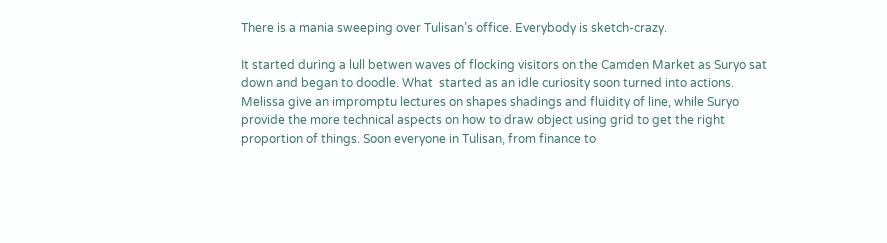There is a mania sweeping over Tulisan’s office. Everybody is sketch-crazy.

It started during a lull betwen waves of flocking visitors on the Camden Market as Suryo sat down and began to doodle. What  started as an idle curiosity soon turned into actions. Melissa give an impromptu lectures on shapes shadings and fluidity of line, while Suryo provide the more technical aspects on how to draw object using grid to get the right proportion of things. Soon everyone in Tulisan, from finance to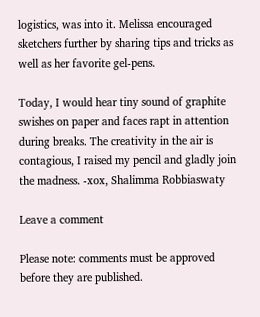logistics, was into it. Melissa encouraged sketchers further by sharing tips and tricks as well as her favorite gel-pens.

Today, I would hear tiny sound of graphite swishes on paper and faces rapt in attention during breaks. The creativity in the air is contagious, I raised my pencil and gladly join the madness. -xox, Shalimma Robbiaswaty

Leave a comment

Please note: comments must be approved before they are published.